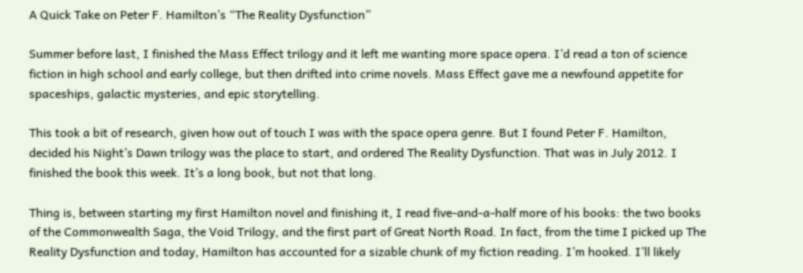A Quick Take on Peter F. Hamilton’s “The Reality Dysfunction”

Summer before last, I finished the Mass Effect trilogy and it left me wanting more space opera. I’d read a ton of science fiction in high school and early college, but then drifted into crime novels. Mass Effect gave me a newfound appetite for spaceships, galactic mysteries, and epic storytelling.

This took a bit of research, given how out of touch I was with the space opera genre. But I found Peter F. Hamilton, decided his Night’s Dawn trilogy was the place to start, and ordered The Reality Dysfunction. That was in July 2012. I finished the book this week. It’s a long book, but not that long.

Thing is, between starting my first Hamilton novel and finishing it, I read five-and-a-half more of his books: the two books of the Commonwealth Saga, the Void Trilogy, and the first part of Great North Road. In fact, from the time I picked up The Reality Dysfunction and today, Hamilton has accounted for a sizable chunk of my fiction reading. I’m hooked. I’ll likely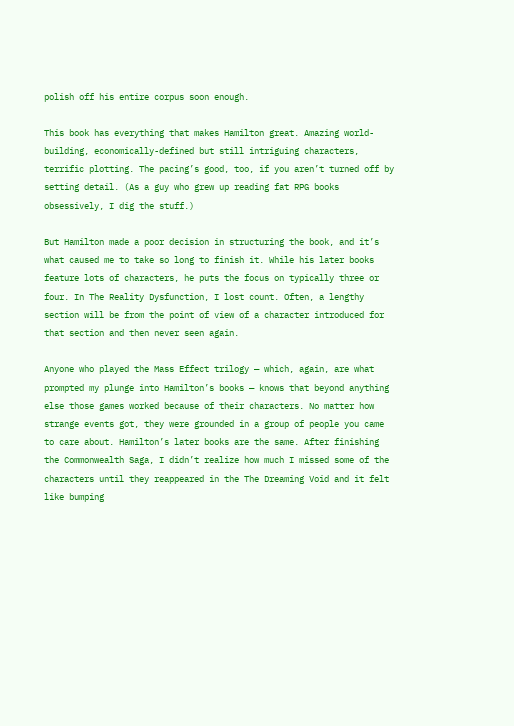polish off his entire corpus soon enough.

This book has everything that makes Hamilton great. Amazing world-building, economically-defined but still intriguing characters, terrific plotting. The pacing’s good, too, if you aren’t turned off by setting detail. (As a guy who grew up reading fat RPG books obsessively, I dig the stuff.)

But Hamilton made a poor decision in structuring the book, and it’s what caused me to take so long to finish it. While his later books feature lots of characters, he puts the focus on typically three or four. In The Reality Dysfunction, I lost count. Often, a lengthy section will be from the point of view of a character introduced for that section and then never seen again.

Anyone who played the Mass Effect trilogy — which, again, are what prompted my plunge into Hamilton’s books — knows that beyond anything else those games worked because of their characters. No matter how strange events got, they were grounded in a group of people you came to care about. Hamilton’s later books are the same. After finishing the Commonwealth Saga, I didn’t realize how much I missed some of the characters until they reappeared in the The Dreaming Void and it felt like bumping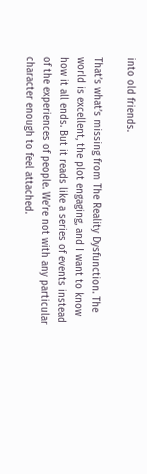into old friends.

That’s what’s missing from The Reality Dysfunction. The world is excellent, the plot engaging, and I want to know how it all ends. But it reads like a series of events instead of the experiences of people. We’re not with any particular character enough to feel attached.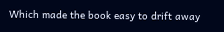Which made the book easy to drift away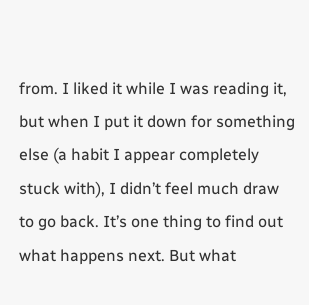from. I liked it while I was reading it, but when I put it down for something else (a habit I appear completely stuck with), I didn’t feel much draw to go back. It’s one thing to find out what happens next. But what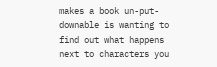makes a book un-put-downable is wanting to find out what happens next to characters you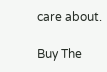care about.

Buy The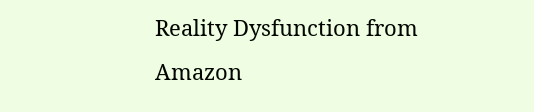Reality Dysfunction from Amazon